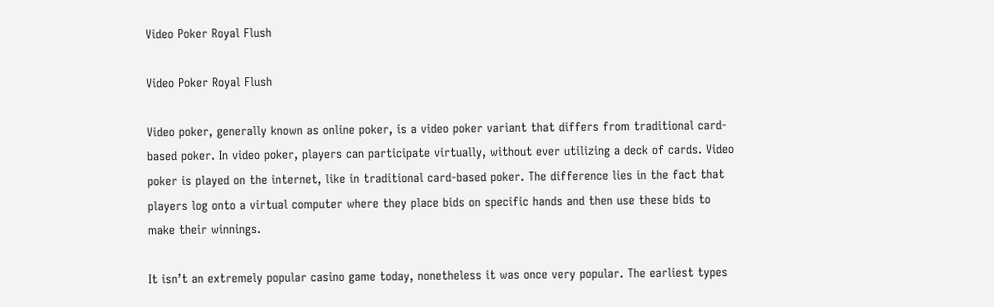Video Poker Royal Flush

Video Poker Royal Flush

Video poker, generally known as online poker, is a video poker variant that differs from traditional card-based poker. In video poker, players can participate virtually, without ever utilizing a deck of cards. Video poker is played on the internet, like in traditional card-based poker. The difference lies in the fact that players log onto a virtual computer where they place bids on specific hands and then use these bids to make their winnings.

It isn’t an extremely popular casino game today, nonetheless it was once very popular. The earliest types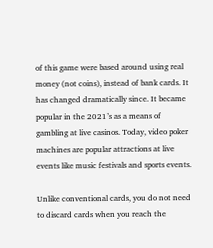of this game were based around using real money (not coins), instead of bank cards. It has changed dramatically since. It became popular in the 2021’s as a means of gambling at live casinos. Today, video poker machines are popular attractions at live events like music festivals and sports events.

Unlike conventional cards, you do not need to discard cards when you reach the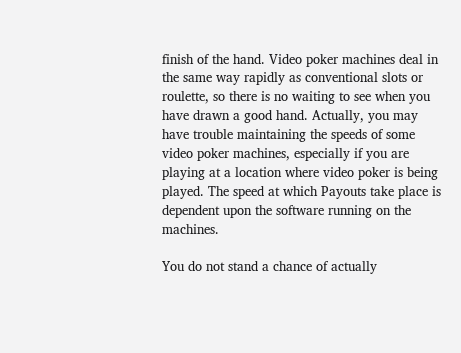finish of the hand. Video poker machines deal in the same way rapidly as conventional slots or roulette, so there is no waiting to see when you have drawn a good hand. Actually, you may have trouble maintaining the speeds of some video poker machines, especially if you are playing at a location where video poker is being played. The speed at which Payouts take place is dependent upon the software running on the machines.

You do not stand a chance of actually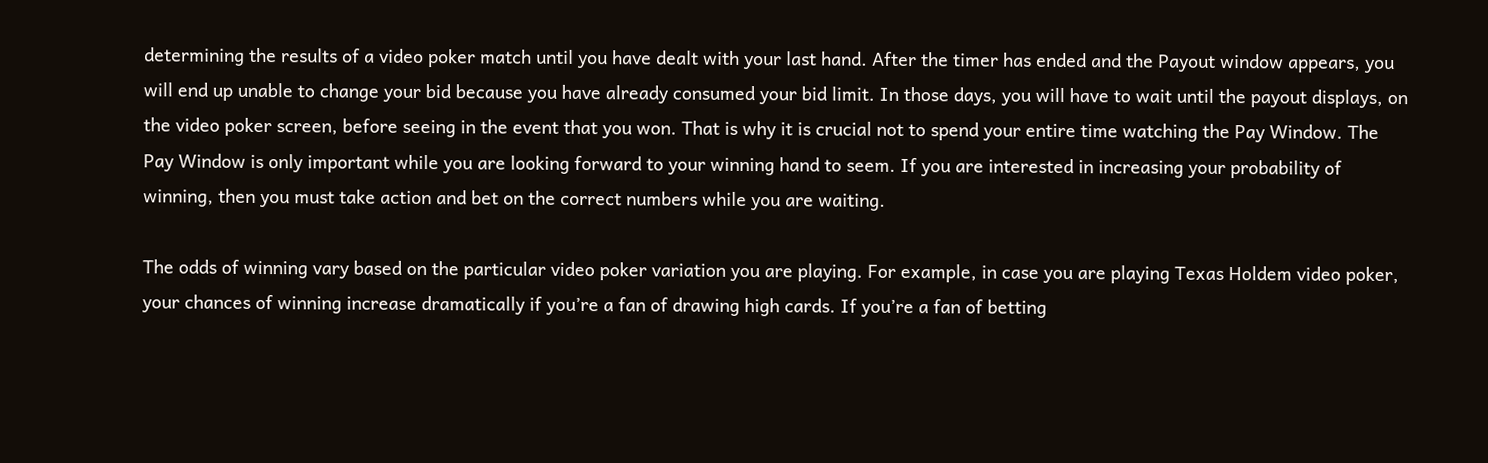determining the results of a video poker match until you have dealt with your last hand. After the timer has ended and the Payout window appears, you will end up unable to change your bid because you have already consumed your bid limit. In those days, you will have to wait until the payout displays, on the video poker screen, before seeing in the event that you won. That is why it is crucial not to spend your entire time watching the Pay Window. The Pay Window is only important while you are looking forward to your winning hand to seem. If you are interested in increasing your probability of winning, then you must take action and bet on the correct numbers while you are waiting.

The odds of winning vary based on the particular video poker variation you are playing. For example, in case you are playing Texas Holdem video poker, your chances of winning increase dramatically if you’re a fan of drawing high cards. If you’re a fan of betting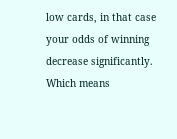low cards, in that case your odds of winning decrease significantly. Which means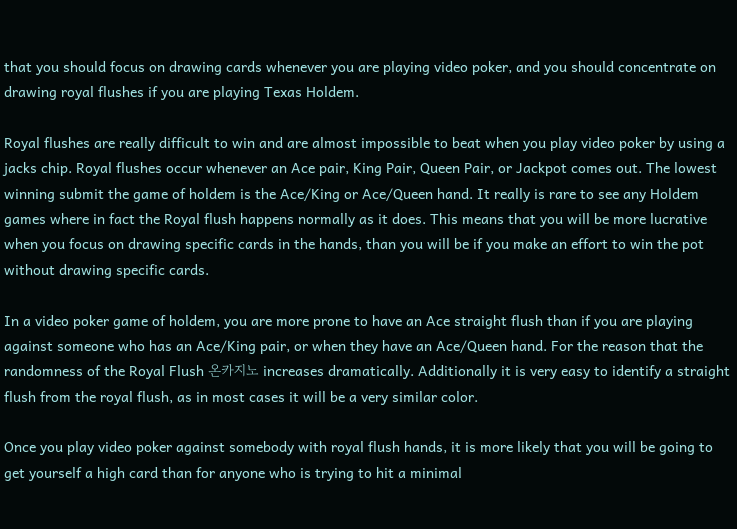that you should focus on drawing cards whenever you are playing video poker, and you should concentrate on drawing royal flushes if you are playing Texas Holdem.

Royal flushes are really difficult to win and are almost impossible to beat when you play video poker by using a jacks chip. Royal flushes occur whenever an Ace pair, King Pair, Queen Pair, or Jackpot comes out. The lowest winning submit the game of holdem is the Ace/King or Ace/Queen hand. It really is rare to see any Holdem games where in fact the Royal flush happens normally as it does. This means that you will be more lucrative when you focus on drawing specific cards in the hands, than you will be if you make an effort to win the pot without drawing specific cards.

In a video poker game of holdem, you are more prone to have an Ace straight flush than if you are playing against someone who has an Ace/King pair, or when they have an Ace/Queen hand. For the reason that the randomness of the Royal Flush 온카지노 increases dramatically. Additionally it is very easy to identify a straight flush from the royal flush, as in most cases it will be a very similar color.

Once you play video poker against somebody with royal flush hands, it is more likely that you will be going to get yourself a high card than for anyone who is trying to hit a minimal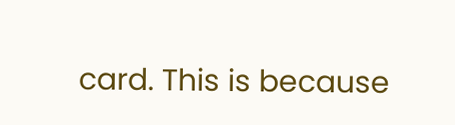card. This is because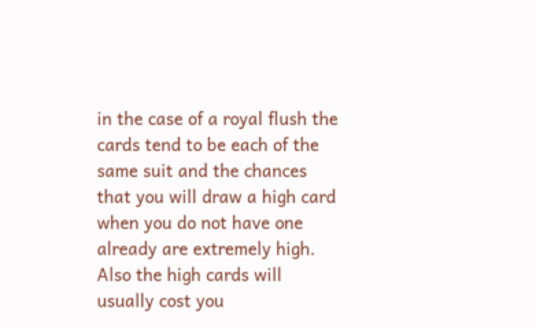in the case of a royal flush the cards tend to be each of the same suit and the chances that you will draw a high card when you do not have one already are extremely high. Also the high cards will usually cost you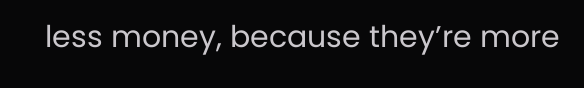less money, because they’re more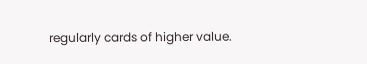regularly cards of higher value.